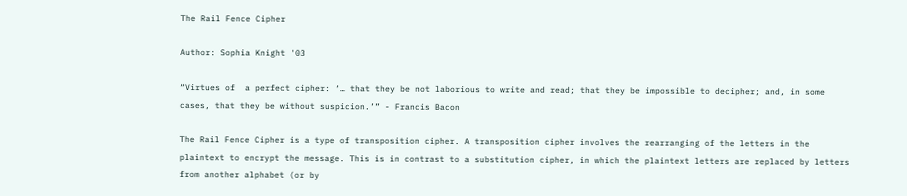The Rail Fence Cipher

Author: Sophia Knight '03

“Virtues of  a perfect cipher: ‘… that they be not laborious to write and read; that they be impossible to decipher; and, in some cases, that they be without suspicion.’” - Francis Bacon

The Rail Fence Cipher is a type of transposition cipher. A transposition cipher involves the rearranging of the letters in the plaintext to encrypt the message. This is in contrast to a substitution cipher, in which the plaintext letters are replaced by letters from another alphabet (or by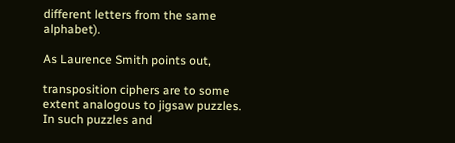different letters from the same alphabet).

As Laurence Smith points out,

transposition ciphers are to some extent analogous to jigsaw puzzles. In such puzzles and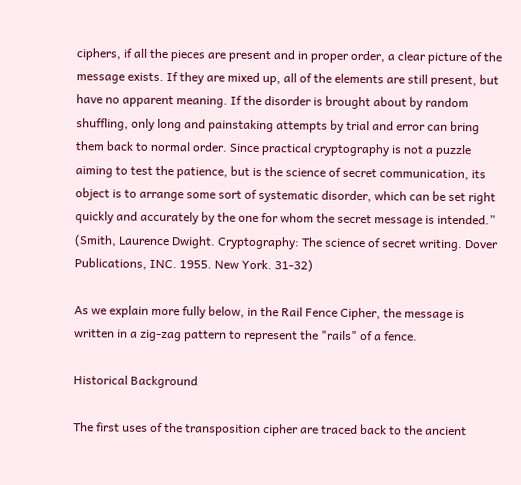ciphers, if all the pieces are present and in proper order, a clear picture of the message exists. If they are mixed up, all of the elements are still present, but have no apparent meaning. If the disorder is brought about by random shuffling, only long and painstaking attempts by trial and error can bring them back to normal order. Since practical cryptography is not a puzzle aiming to test the patience, but is the science of secret communication, its object is to arrange some sort of systematic disorder, which can be set right quickly and accurately by the one for whom the secret message is intended.” (Smith, Laurence Dwight. Cryptography: The science of secret writing. Dover Publications, INC. 1955. New York. 31-32)

As we explain more fully below, in the Rail Fence Cipher, the message is written in a zig-zag pattern to represent the "rails" of a fence.

Historical Background

The first uses of the transposition cipher are traced back to the ancient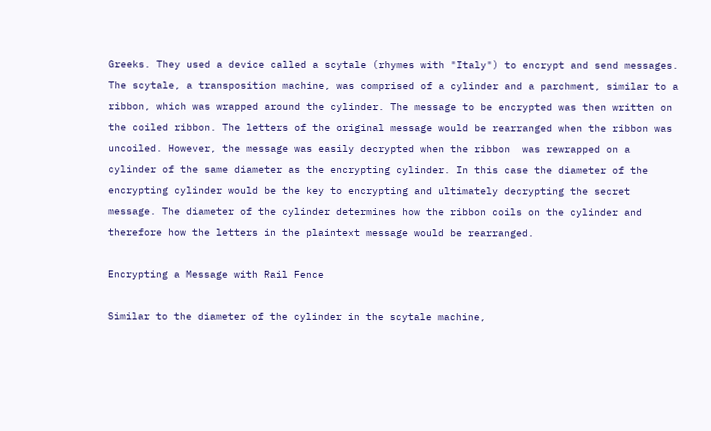Greeks. They used a device called a scytale (rhymes with "Italy") to encrypt and send messages. The scytale, a transposition machine, was comprised of a cylinder and a parchment, similar to a ribbon, which was wrapped around the cylinder. The message to be encrypted was then written on the coiled ribbon. The letters of the original message would be rearranged when the ribbon was uncoiled. However, the message was easily decrypted when the ribbon  was rewrapped on a cylinder of the same diameter as the encrypting cylinder. In this case the diameter of the encrypting cylinder would be the key to encrypting and ultimately decrypting the secret message. The diameter of the cylinder determines how the ribbon coils on the cylinder and therefore how the letters in the plaintext message would be rearranged.

Encrypting a Message with Rail Fence

Similar to the diameter of the cylinder in the scytale machine,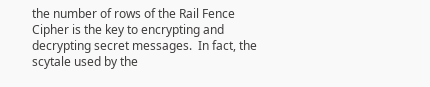the number of rows of the Rail Fence Cipher is the key to encrypting and decrypting secret messages.  In fact, the scytale used by the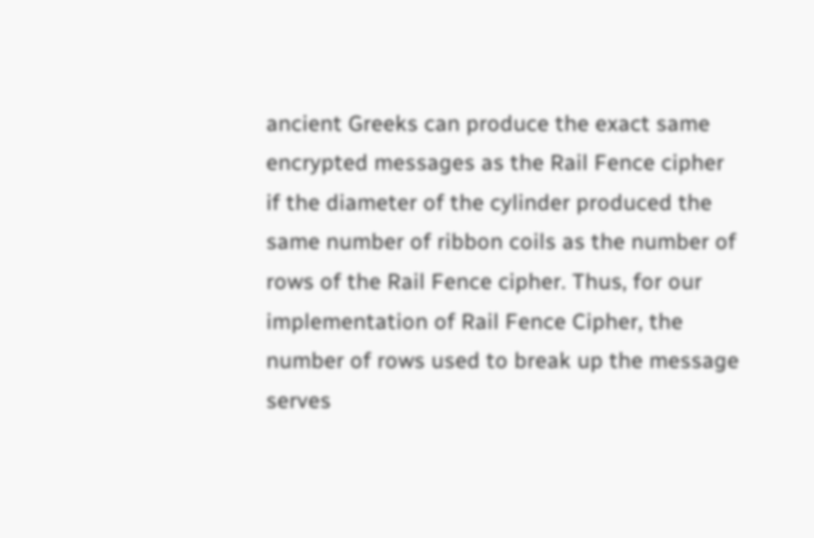ancient Greeks can produce the exact same encrypted messages as the Rail Fence cipher  if the diameter of the cylinder produced the same number of ribbon coils as the number of rows of the Rail Fence cipher. Thus, for our implementation of Rail Fence Cipher, the number of rows used to break up the message serves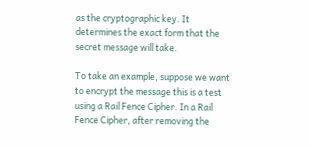as the cryptographic key. It determines the exact form that the secret message will take.

To take an example, suppose we want to encrypt the message this is a test using a Rail Fence Cipher. In a Rail Fence Cipher, after removing the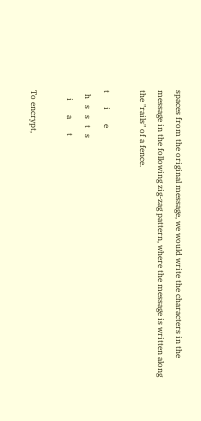spaces from the original message, we would write the characters in the message in the following zig-zag pattern, where the message is written along the "rails" of a fence.

t       i       e
  h   s   s   t   s
    i       a       t

To encrypt,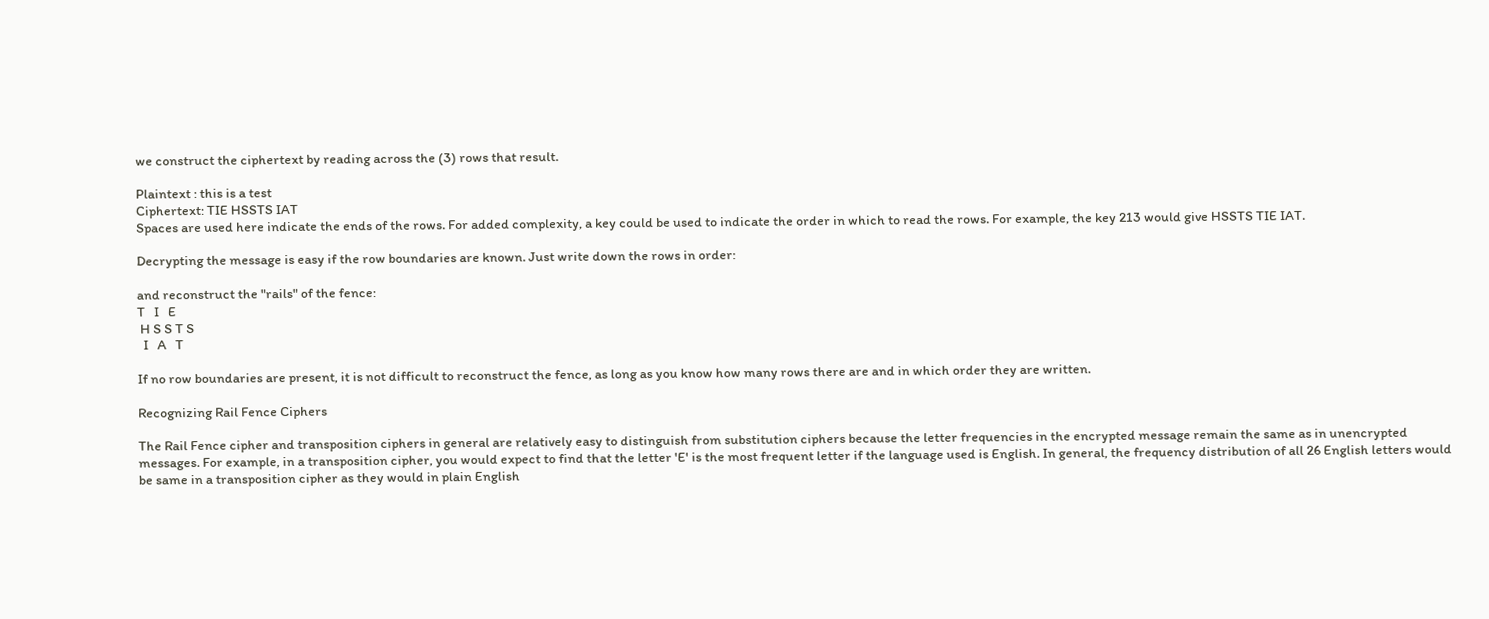we construct the ciphertext by reading across the (3) rows that result.

Plaintext : this is a test
Ciphertext: TIE HSSTS IAT
Spaces are used here indicate the ends of the rows. For added complexity, a key could be used to indicate the order in which to read the rows. For example, the key 213 would give HSSTS TIE IAT.

Decrypting the message is easy if the row boundaries are known. Just write down the rows in order:

and reconstruct the "rails" of the fence:
T   I   E
 H S S T S
  I   A   T

If no row boundaries are present, it is not difficult to reconstruct the fence, as long as you know how many rows there are and in which order they are written.

Recognizing Rail Fence Ciphers

The Rail Fence cipher and transposition ciphers in general are relatively easy to distinguish from substitution ciphers because the letter frequencies in the encrypted message remain the same as in unencrypted messages. For example, in a transposition cipher, you would expect to find that the letter 'E' is the most frequent letter if the language used is English. In general, the frequency distribution of all 26 English letters would be same in a transposition cipher as they would in plain English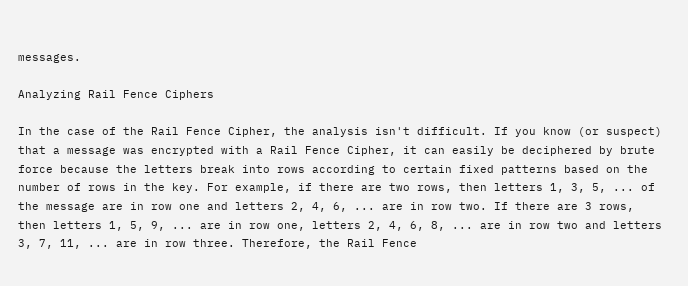messages.

Analyzing Rail Fence Ciphers

In the case of the Rail Fence Cipher, the analysis isn't difficult. If you know (or suspect) that a message was encrypted with a Rail Fence Cipher, it can easily be deciphered by brute force because the letters break into rows according to certain fixed patterns based on the number of rows in the key. For example, if there are two rows, then letters 1, 3, 5, ... of the message are in row one and letters 2, 4, 6, ... are in row two. If there are 3 rows, then letters 1, 5, 9, ... are in row one, letters 2, 4, 6, 8, ... are in row two and letters 3, 7, 11, ... are in row three. Therefore, the Rail Fence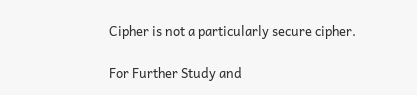Cipher is not a particularly secure cipher.

For Further Study and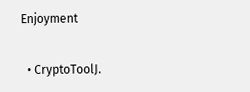Enjoyment

  • CryptoToolJ.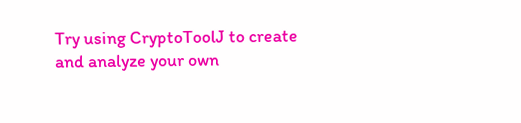Try using CryptoToolJ to create and analyze your own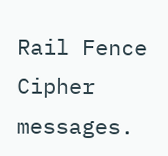Rail Fence Cipher messages.